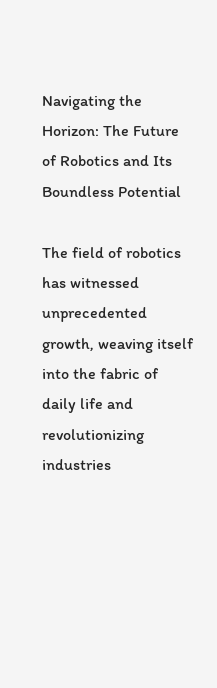Navigating the Horizon: The Future of Robotics and Its Boundless Potential

The field of robotics has witnessed unprecedented growth, weaving itself into the fabric of daily life and revolutionizing industries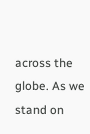across the globe. As we stand on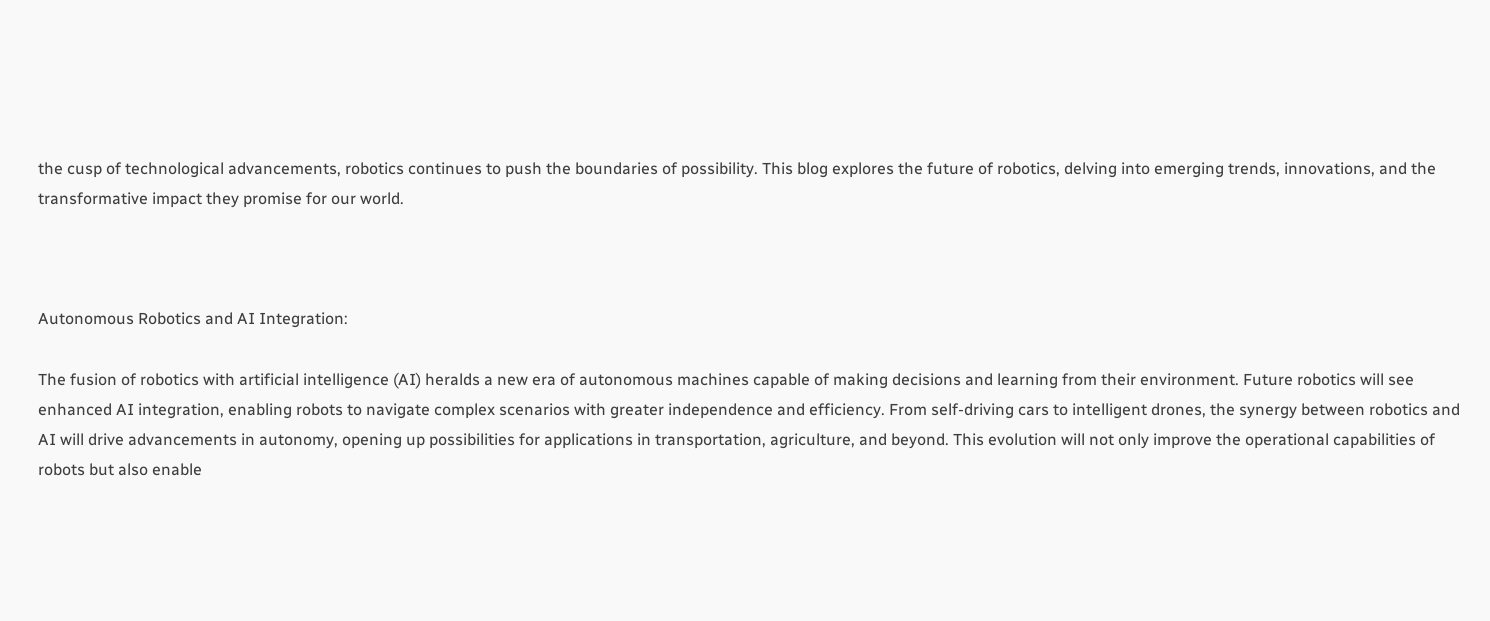the cusp of technological advancements, robotics continues to push the boundaries of possibility. This blog explores the future of robotics, delving into emerging trends, innovations, and the transformative impact they promise for our world.



Autonomous Robotics and AI Integration:

The fusion of robotics with artificial intelligence (AI) heralds a new era of autonomous machines capable of making decisions and learning from their environment. Future robotics will see enhanced AI integration, enabling robots to navigate complex scenarios with greater independence and efficiency. From self-driving cars to intelligent drones, the synergy between robotics and AI will drive advancements in autonomy, opening up possibilities for applications in transportation, agriculture, and beyond. This evolution will not only improve the operational capabilities of robots but also enable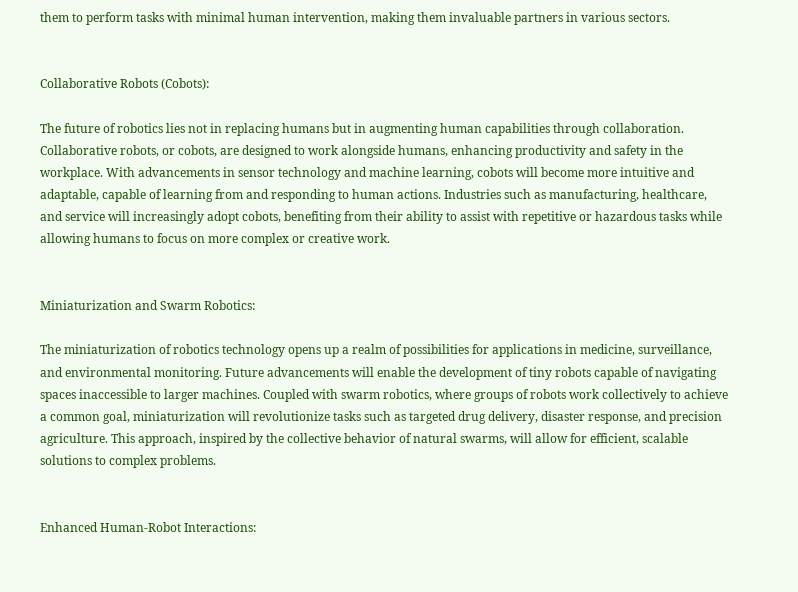them to perform tasks with minimal human intervention, making them invaluable partners in various sectors.


Collaborative Robots (Cobots):

The future of robotics lies not in replacing humans but in augmenting human capabilities through collaboration. Collaborative robots, or cobots, are designed to work alongside humans, enhancing productivity and safety in the workplace. With advancements in sensor technology and machine learning, cobots will become more intuitive and adaptable, capable of learning from and responding to human actions. Industries such as manufacturing, healthcare, and service will increasingly adopt cobots, benefiting from their ability to assist with repetitive or hazardous tasks while allowing humans to focus on more complex or creative work.


Miniaturization and Swarm Robotics:

The miniaturization of robotics technology opens up a realm of possibilities for applications in medicine, surveillance, and environmental monitoring. Future advancements will enable the development of tiny robots capable of navigating spaces inaccessible to larger machines. Coupled with swarm robotics, where groups of robots work collectively to achieve a common goal, miniaturization will revolutionize tasks such as targeted drug delivery, disaster response, and precision agriculture. This approach, inspired by the collective behavior of natural swarms, will allow for efficient, scalable solutions to complex problems.


Enhanced Human-Robot Interactions: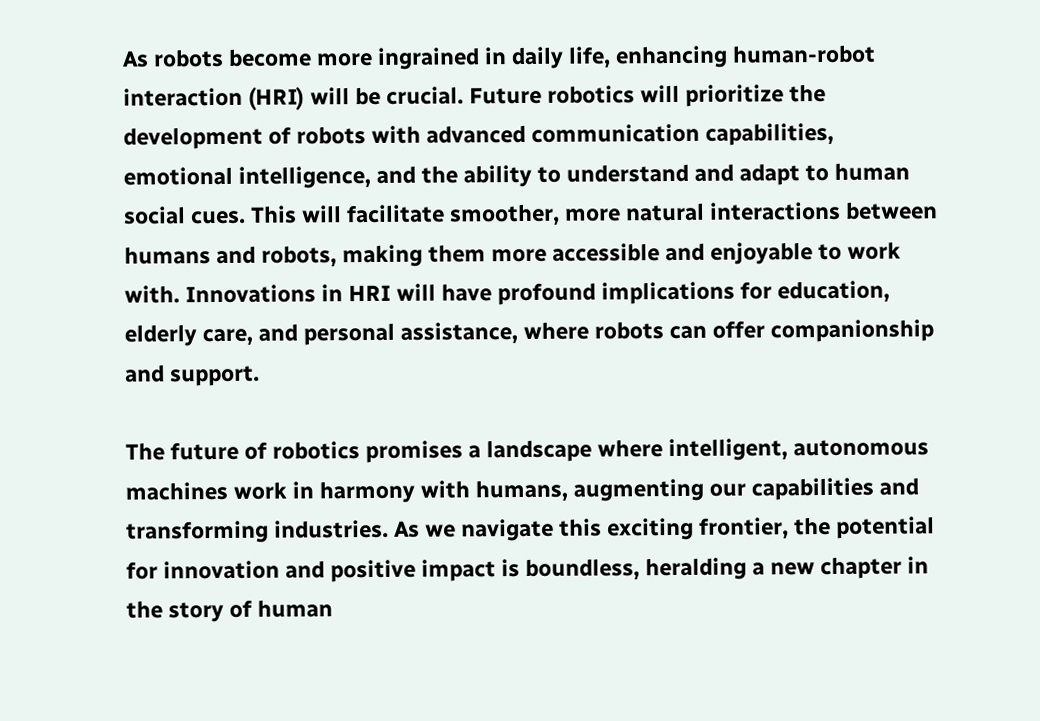As robots become more ingrained in daily life, enhancing human-robot interaction (HRI) will be crucial. Future robotics will prioritize the development of robots with advanced communication capabilities, emotional intelligence, and the ability to understand and adapt to human social cues. This will facilitate smoother, more natural interactions between humans and robots, making them more accessible and enjoyable to work with. Innovations in HRI will have profound implications for education, elderly care, and personal assistance, where robots can offer companionship and support.

The future of robotics promises a landscape where intelligent, autonomous machines work in harmony with humans, augmenting our capabilities and transforming industries. As we navigate this exciting frontier, the potential for innovation and positive impact is boundless, heralding a new chapter in the story of human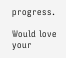progress.

Would love your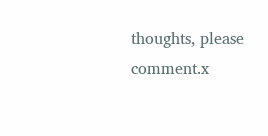thoughts, please comment.x